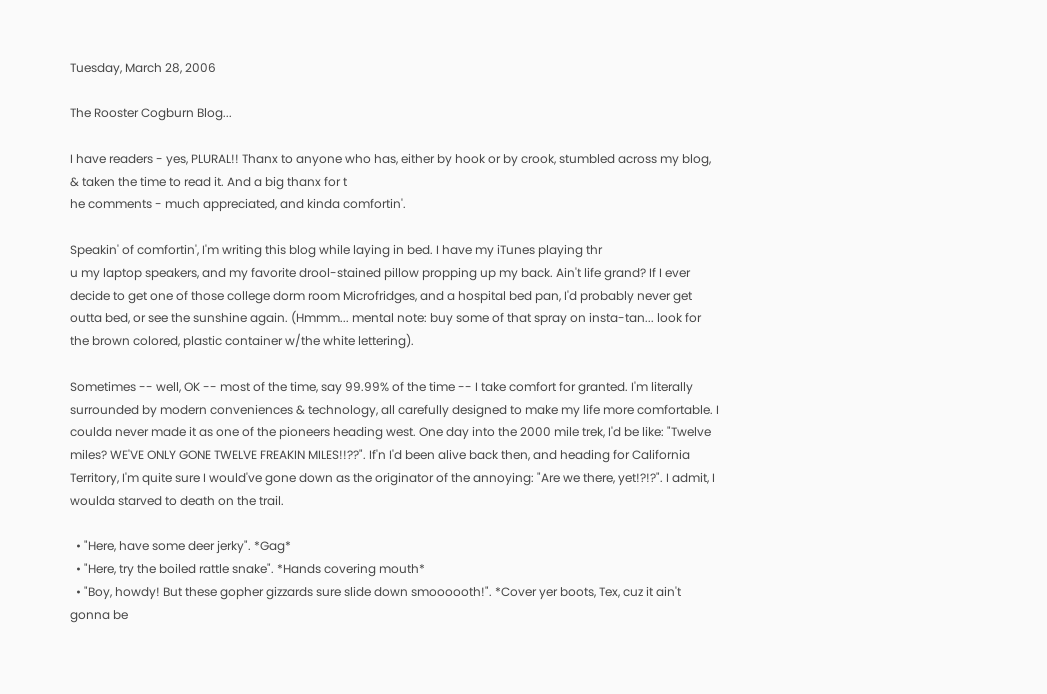Tuesday, March 28, 2006

The Rooster Cogburn Blog...

I have readers - yes, PLURAL!! Thanx to anyone who has, either by hook or by crook, stumbled across my blog, & taken the time to read it. And a big thanx for t
he comments - much appreciated, and kinda comfortin'.

Speakin' of comfortin', I'm writing this blog while laying in bed. I have my iTunes playing thr
u my laptop speakers, and my favorite drool-stained pillow propping up my back. Ain't life grand? If I ever decide to get one of those college dorm room Microfridges, and a hospital bed pan, I'd probably never get outta bed, or see the sunshine again. (Hmmm... mental note: buy some of that spray on insta-tan... look for the brown colored, plastic container w/the white lettering).

Sometimes -- well, OK -- most of the time, say 99.99% of the time -- I take comfort for granted. I'm literally surrounded by modern conveniences & technology, all carefully designed to make my life more comfortable. I coulda never made it as one of the pioneers heading west. One day into the 2000 mile trek, I'd be like: "Twelve miles? WE'VE ONLY GONE TWELVE FREAKIN MILES!!??". If'n I'd been alive back then, and heading for California Territory, I'm quite sure I would've gone down as the originator of the annoying: "Are we there, yet!?!?". I admit, I woulda starved to death on the trail.

  • "Here, have some deer jerky". *Gag*
  • "Here, try the boiled rattle snake". *Hands covering mouth*
  • "Boy, howdy! But these gopher gizzards sure slide down smoooooth!". *Cover yer boots, Tex, cuz it ain't gonna be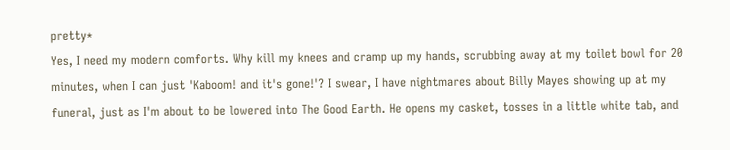pretty*
Yes, I need my modern comforts. Why kill my knees and cramp up my hands, scrubbing away at my toilet bowl for 20 minutes, when I can just 'Kaboom! and it's gone!'? I swear, I have nightmares about Billy Mayes showing up at my funeral, just as I'm about to be lowered into The Good Earth. He opens my casket, tosses in a little white tab, and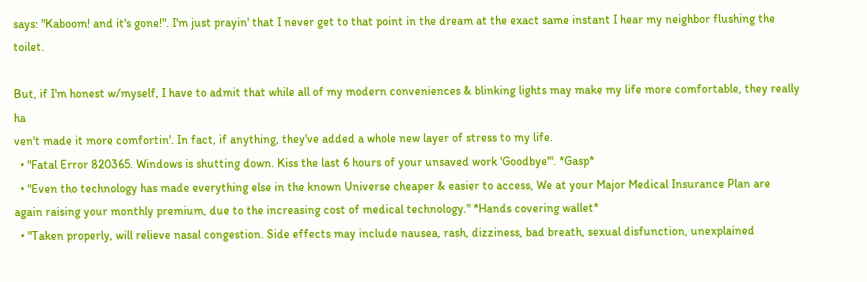says: "Kaboom! and it's gone!". I'm just prayin' that I never get to that point in the dream at the exact same instant I hear my neighbor flushing the toilet.

But, if I'm honest w/myself, I have to admit that while all of my modern conveniences & blinking lights may make my life more comfortable, they really ha
ven't made it more comfortin'. In fact, if anything, they've added a whole new layer of stress to my life.
  • "Fatal Error 820365. Windows is shutting down. Kiss the last 6 hours of your unsaved work 'Goodbye'". *Gasp*
  • "Even tho technology has made everything else in the known Universe cheaper & easier to access, We at your Major Medical Insurance Plan are again raising your monthly premium, due to the increasing cost of medical technology." *Hands covering wallet*
  • "Taken properly, will relieve nasal congestion. Side effects may include nausea, rash, dizziness, bad breath, sexual disfunction, unexplained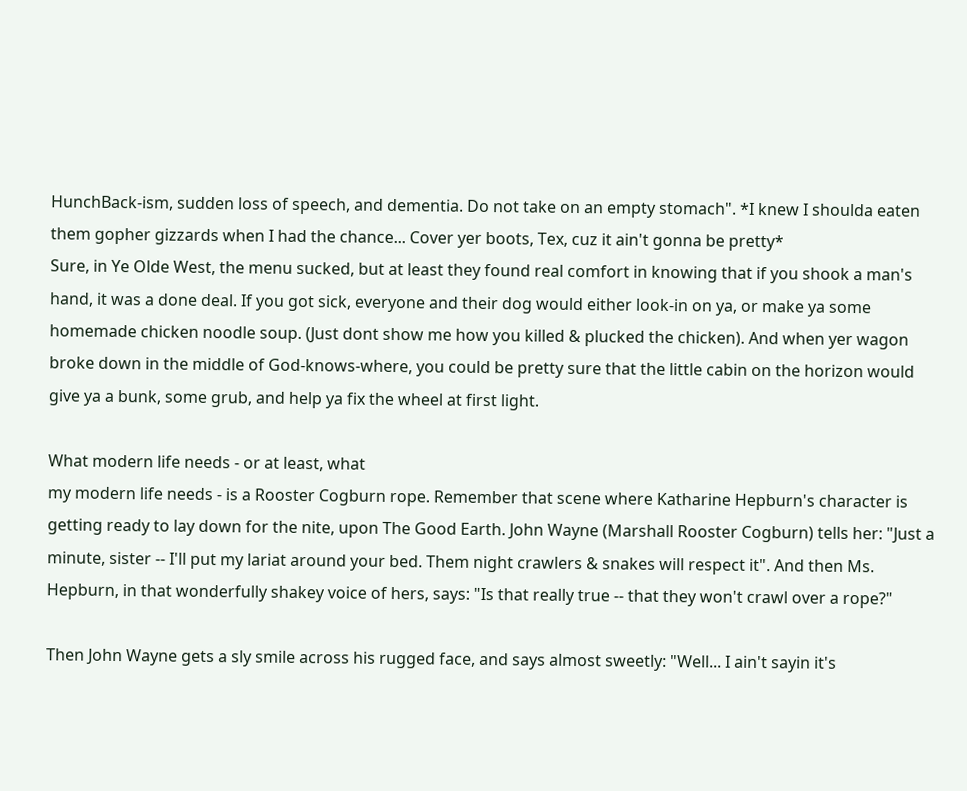HunchBack-ism, sudden loss of speech, and dementia. Do not take on an empty stomach". *I knew I shoulda eaten them gopher gizzards when I had the chance... Cover yer boots, Tex, cuz it ain't gonna be pretty*
Sure, in Ye Olde West, the menu sucked, but at least they found real comfort in knowing that if you shook a man's hand, it was a done deal. If you got sick, everyone and their dog would either look-in on ya, or make ya some homemade chicken noodle soup. (Just dont show me how you killed & plucked the chicken). And when yer wagon broke down in the middle of God-knows-where, you could be pretty sure that the little cabin on the horizon would give ya a bunk, some grub, and help ya fix the wheel at first light.

What modern life needs - or at least, what
my modern life needs - is a Rooster Cogburn rope. Remember that scene where Katharine Hepburn's character is getting ready to lay down for the nite, upon The Good Earth. John Wayne (Marshall Rooster Cogburn) tells her: "Just a minute, sister -- I'll put my lariat around your bed. Them night crawlers & snakes will respect it". And then Ms. Hepburn, in that wonderfully shakey voice of hers, says: "Is that really true -- that they won't crawl over a rope?"

Then John Wayne gets a sly smile across his rugged face, and says almost sweetly: "Well... I ain't sayin it's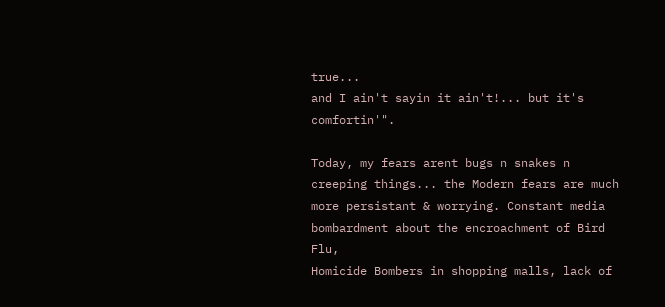true...
and I ain't sayin it ain't!... but it's comfortin'".

Today, my fears arent bugs n snakes n creeping things... the Modern fears are much more persistant & worrying. Constant media bombardment about the encroachment of Bird Flu,
Homicide Bombers in shopping malls, lack of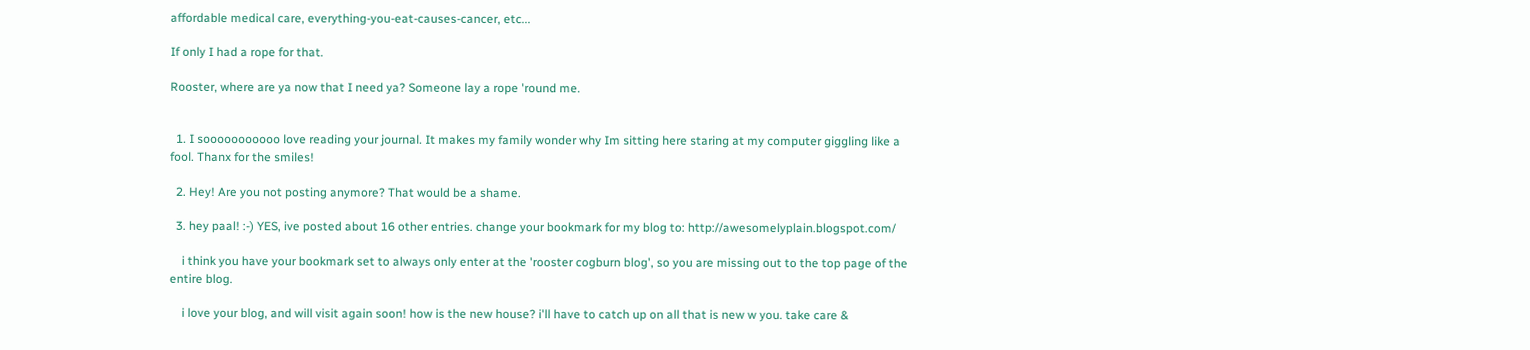affordable medical care, everything-you-eat-causes-cancer, etc...

If only I had a rope for that.

Rooster, where are ya now that I need ya? Someone lay a rope 'round me.


  1. I sooooooooooo love reading your journal. It makes my family wonder why Im sitting here staring at my computer giggling like a fool. Thanx for the smiles!

  2. Hey! Are you not posting anymore? That would be a shame.

  3. hey paal! :-) YES, ive posted about 16 other entries. change your bookmark for my blog to: http://awesomelyplain.blogspot.com/

    i think you have your bookmark set to always only enter at the 'rooster cogburn blog', so you are missing out to the top page of the entire blog.

    i love your blog, and will visit again soon! how is the new house? i'll have to catch up on all that is new w you. take care &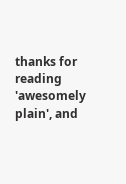thanks for reading 'awesomely plain', and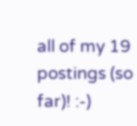all of my 19 postings (so far)! :-)